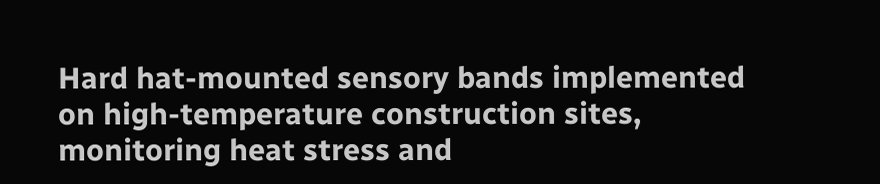Hard hat-mounted sensory bands implemented on high-temperature construction sites, monitoring heat stress and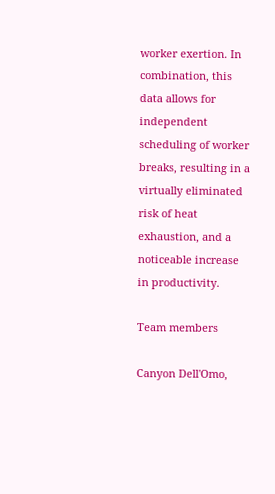worker exertion. In combination, this data allows for independent scheduling of worker breaks, resulting in a virtually eliminated risk of heat exhaustion, and a noticeable increase in productivity.

Team members

Canyon Dell'Omo,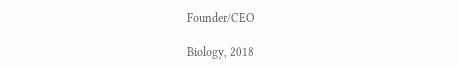Founder/CEO

Biology, 2018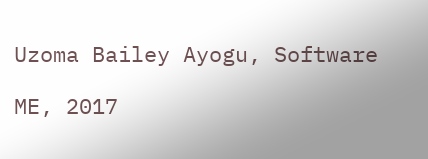Uzoma Bailey Ayogu, Software

ME, 2017